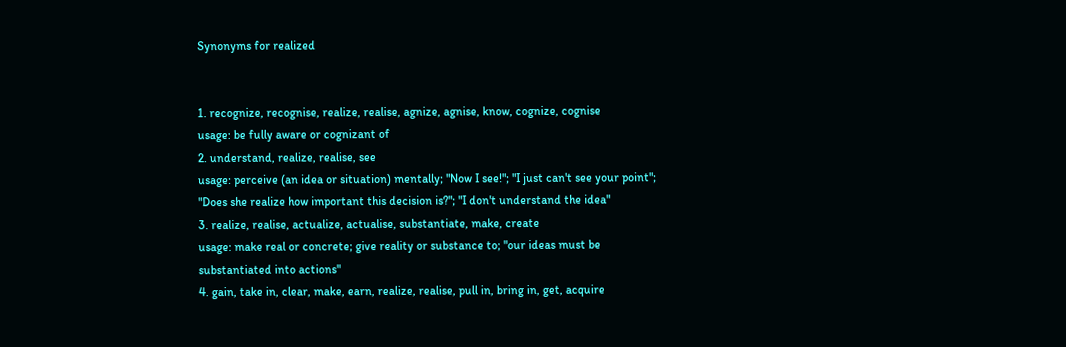Synonyms for realized


1. recognize, recognise, realize, realise, agnize, agnise, know, cognize, cognise
usage: be fully aware or cognizant of
2. understand, realize, realise, see
usage: perceive (an idea or situation) mentally; "Now I see!"; "I just can't see your point"; "Does she realize how important this decision is?"; "I don't understand the idea"
3. realize, realise, actualize, actualise, substantiate, make, create
usage: make real or concrete; give reality or substance to; "our ideas must be substantiated into actions"
4. gain, take in, clear, make, earn, realize, realise, pull in, bring in, get, acquire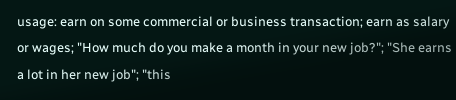usage: earn on some commercial or business transaction; earn as salary or wages; "How much do you make a month in your new job?"; "She earns a lot in her new job"; "this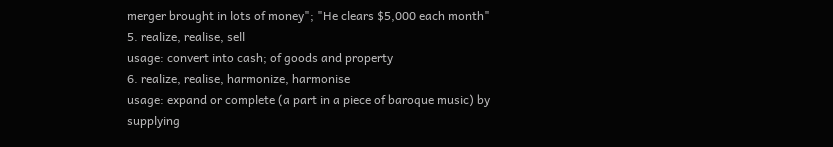merger brought in lots of money"; "He clears $5,000 each month"
5. realize, realise, sell
usage: convert into cash; of goods and property
6. realize, realise, harmonize, harmonise
usage: expand or complete (a part in a piece of baroque music) by supplying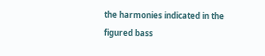the harmonies indicated in the figured bass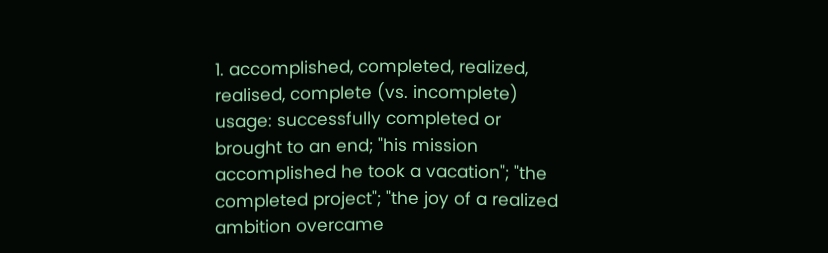1. accomplished, completed, realized, realised, complete (vs. incomplete)
usage: successfully completed or brought to an end; "his mission accomplished he took a vacation"; "the completed project"; "the joy of a realized ambition overcame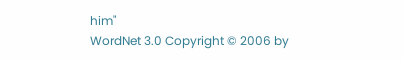him"
WordNet 3.0 Copyright © 2006 by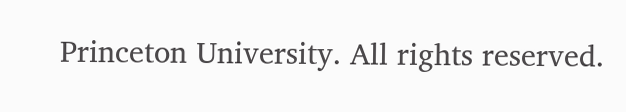Princeton University. All rights reserved.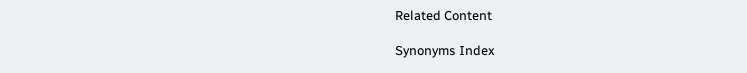Related Content

Synonyms Index